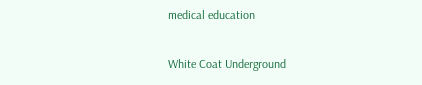medical education

White Coat Underground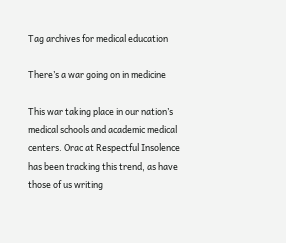Tag archives for medical education

There’s a war going on in medicine

This war taking place in our nation’s medical schools and academic medical centers. Orac at Respectful Insolence has been tracking this trend, as have those of us writing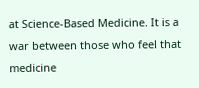at Science-Based Medicine. It is a war between those who feel that medicine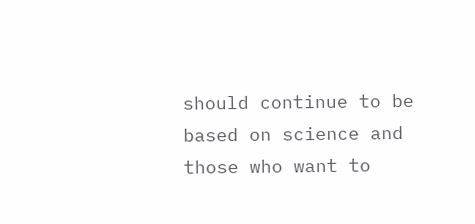should continue to be based on science and those who want to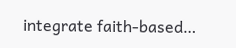integrate faith-based…